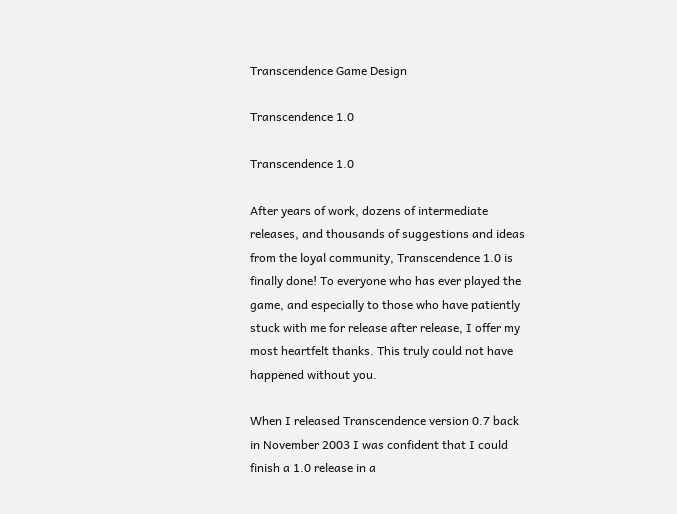Transcendence Game Design

Transcendence 1.0

Transcendence 1.0

After years of work, dozens of intermediate releases, and thousands of suggestions and ideas from the loyal community, Transcendence 1.0 is finally done! To everyone who has ever played the game, and especially to those who have patiently stuck with me for release after release, I offer my most heartfelt thanks. This truly could not have happened without you.

When I released Transcendence version 0.7 back in November 2003 I was confident that I could finish a 1.0 release in a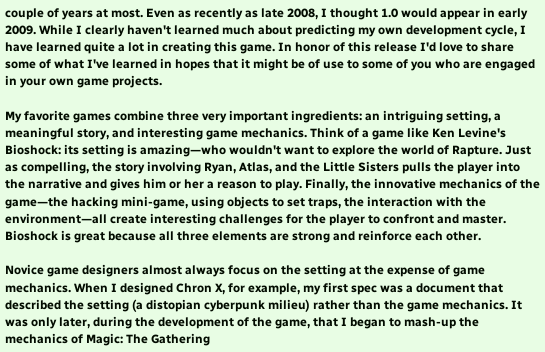couple of years at most. Even as recently as late 2008, I thought 1.0 would appear in early 2009. While I clearly haven't learned much about predicting my own development cycle, I have learned quite a lot in creating this game. In honor of this release I'd love to share some of what I've learned in hopes that it might be of use to some of you who are engaged in your own game projects.

My favorite games combine three very important ingredients: an intriguing setting, a meaningful story, and interesting game mechanics. Think of a game like Ken Levine's Bioshock: its setting is amazing—who wouldn't want to explore the world of Rapture. Just as compelling, the story involving Ryan, Atlas, and the Little Sisters pulls the player into the narrative and gives him or her a reason to play. Finally, the innovative mechanics of the game—the hacking mini-game, using objects to set traps, the interaction with the environment—all create interesting challenges for the player to confront and master. Bioshock is great because all three elements are strong and reinforce each other.

Novice game designers almost always focus on the setting at the expense of game mechanics. When I designed Chron X, for example, my first spec was a document that described the setting (a distopian cyberpunk milieu) rather than the game mechanics. It was only later, during the development of the game, that I began to mash-up the mechanics of Magic: The Gathering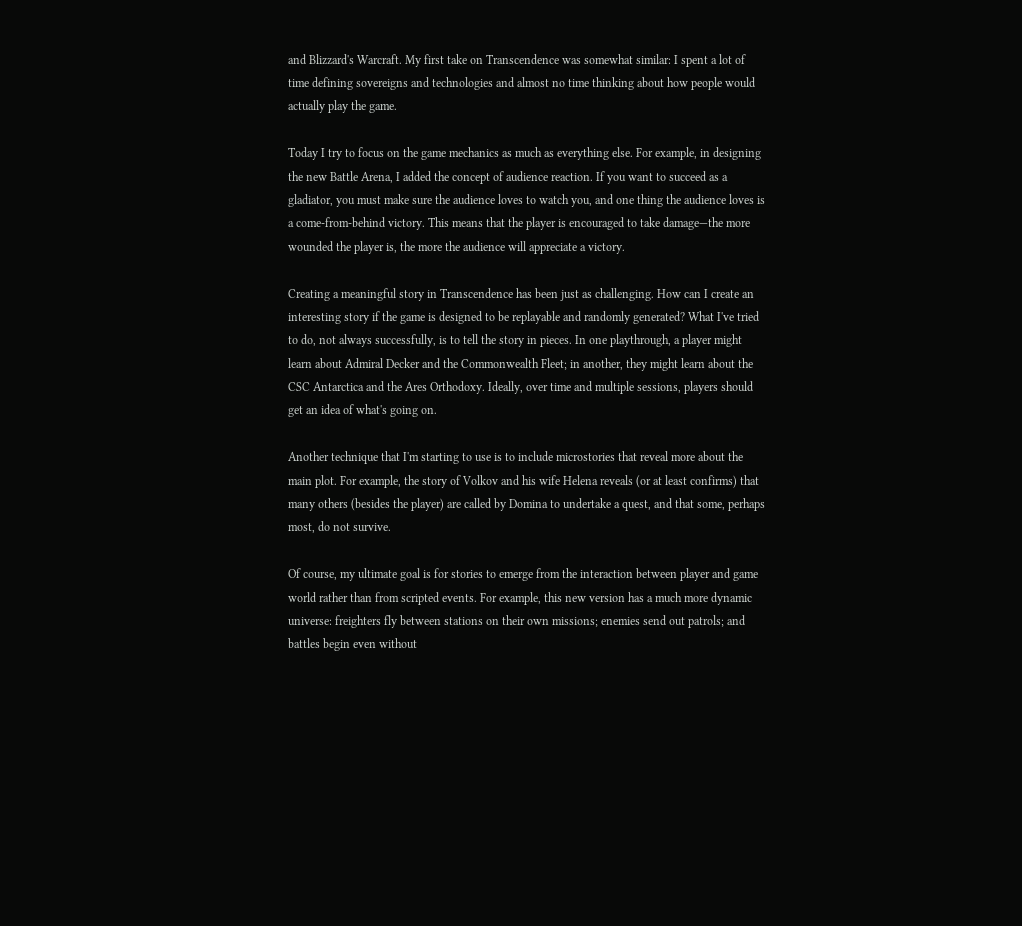and Blizzard's Warcraft. My first take on Transcendence was somewhat similar: I spent a lot of time defining sovereigns and technologies and almost no time thinking about how people would actually play the game.

Today I try to focus on the game mechanics as much as everything else. For example, in designing the new Battle Arena, I added the concept of audience reaction. If you want to succeed as a gladiator, you must make sure the audience loves to watch you, and one thing the audience loves is a come-from-behind victory. This means that the player is encouraged to take damage—the more wounded the player is, the more the audience will appreciate a victory.

Creating a meaningful story in Transcendence has been just as challenging. How can I create an interesting story if the game is designed to be replayable and randomly generated? What I've tried to do, not always successfully, is to tell the story in pieces. In one playthrough, a player might learn about Admiral Decker and the Commonwealth Fleet; in another, they might learn about the CSC Antarctica and the Ares Orthodoxy. Ideally, over time and multiple sessions, players should get an idea of what's going on.

Another technique that I'm starting to use is to include microstories that reveal more about the main plot. For example, the story of Volkov and his wife Helena reveals (or at least confirms) that many others (besides the player) are called by Domina to undertake a quest, and that some, perhaps most, do not survive.

Of course, my ultimate goal is for stories to emerge from the interaction between player and game world rather than from scripted events. For example, this new version has a much more dynamic universe: freighters fly between stations on their own missions; enemies send out patrols; and battles begin even without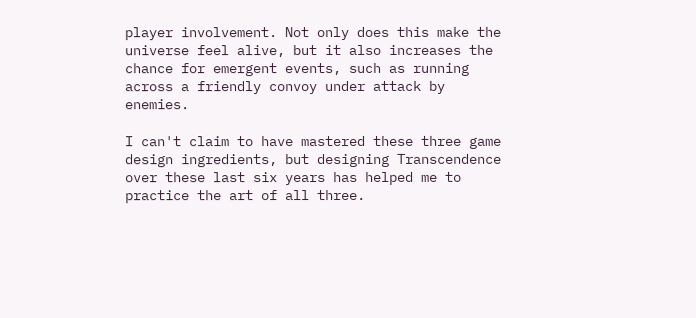player involvement. Not only does this make the universe feel alive, but it also increases the chance for emergent events, such as running across a friendly convoy under attack by enemies.

I can't claim to have mastered these three game design ingredients, but designing Transcendence over these last six years has helped me to practice the art of all three.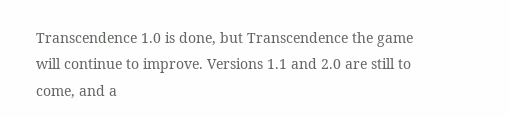Transcendence 1.0 is done, but Transcendence the game will continue to improve. Versions 1.1 and 2.0 are still to come, and a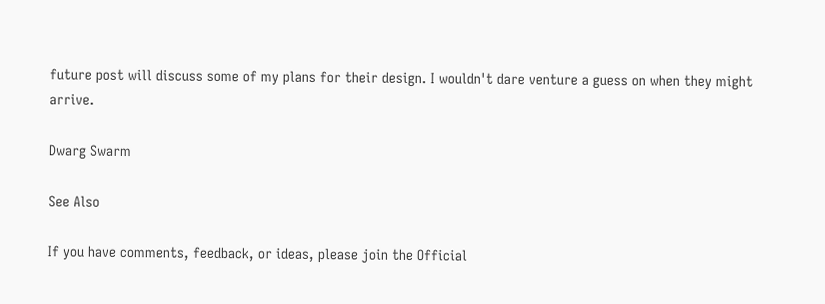future post will discuss some of my plans for their design. I wouldn't dare venture a guess on when they might arrive.

Dwarg Swarm

See Also

If you have comments, feedback, or ideas, please join the Official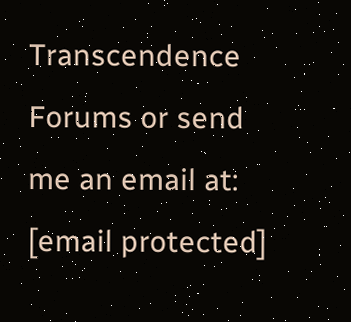Transcendence Forums or send me an email at: [email protected]